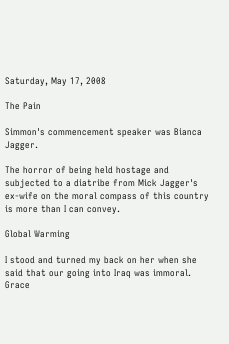Saturday, May 17, 2008

The Pain

Simmon's commencement speaker was Bianca Jagger.

The horror of being held hostage and subjected to a diatribe from Mick Jagger's ex-wife on the moral compass of this country is more than I can convey.

Global Warming

I stood and turned my back on her when she said that our going into Iraq was immoral. Grace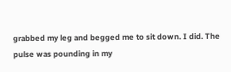grabbed my leg and begged me to sit down. I did. The pulse was pounding in my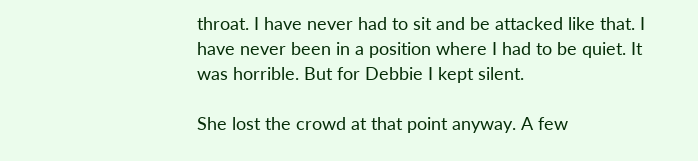throat. I have never had to sit and be attacked like that. I have never been in a position where I had to be quiet. It was horrible. But for Debbie I kept silent.

She lost the crowd at that point anyway. A few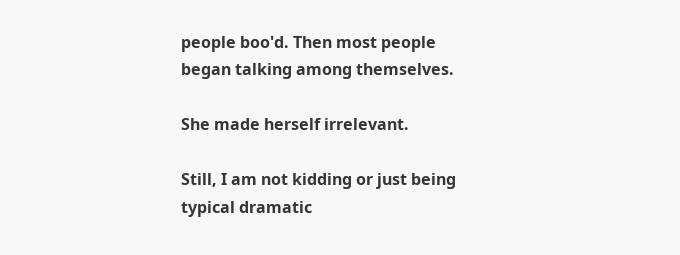people boo'd. Then most people began talking among themselves.

She made herself irrelevant.

Still, I am not kidding or just being typical dramatic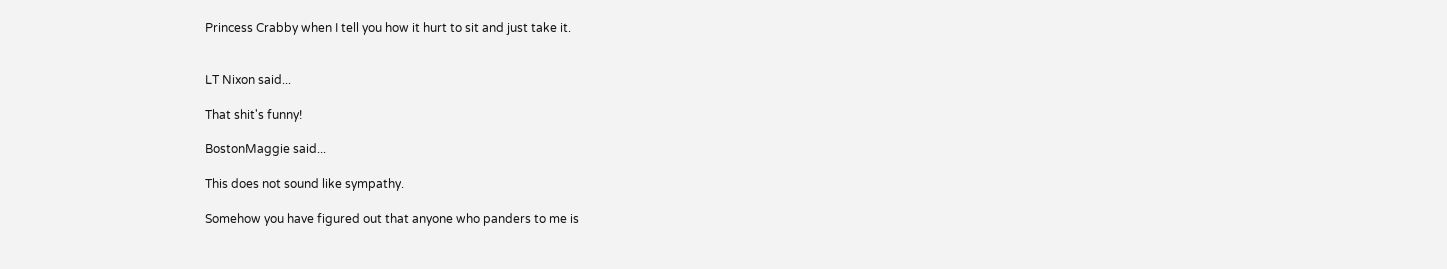Princess Crabby when I tell you how it hurt to sit and just take it.


LT Nixon said...

That shit's funny!

BostonMaggie said...

This does not sound like sympathy.

Somehow you have figured out that anyone who panders to me is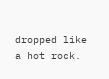dropped like a hot rock.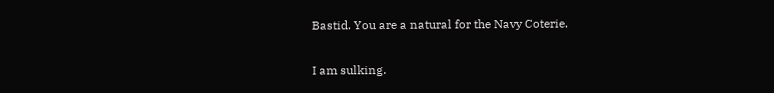Bastid. You are a natural for the Navy Coterie.

I am sulking.